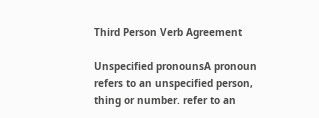Third Person Verb Agreement

Unspecified pronounsA pronoun refers to an unspecified person, thing or number. refer to an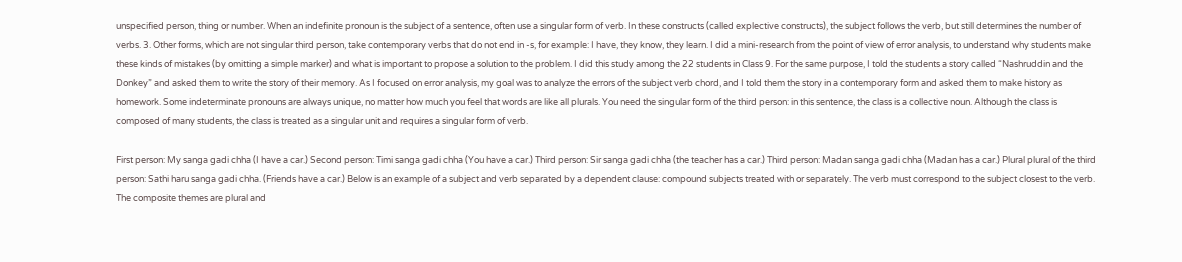unspecified person, thing or number. When an indefinite pronoun is the subject of a sentence, often use a singular form of verb. In these constructs (called explective constructs), the subject follows the verb, but still determines the number of verbs. 3. Other forms, which are not singular third person, take contemporary verbs that do not end in -s, for example: I have, they know, they learn. I did a mini-research from the point of view of error analysis, to understand why students make these kinds of mistakes (by omitting a simple marker) and what is important to propose a solution to the problem. I did this study among the 22 students in Class 9. For the same purpose, I told the students a story called “Nashruddin and the Donkey” and asked them to write the story of their memory. As I focused on error analysis, my goal was to analyze the errors of the subject verb chord, and I told them the story in a contemporary form and asked them to make history as homework. Some indeterminate pronouns are always unique, no matter how much you feel that words are like all plurals. You need the singular form of the third person: in this sentence, the class is a collective noun. Although the class is composed of many students, the class is treated as a singular unit and requires a singular form of verb.

First person: My sanga gadi chha (I have a car.) Second person: Timi sanga gadi chha (You have a car.) Third person: Sir sanga gadi chha (the teacher has a car.) Third person: Madan sanga gadi chha (Madan has a car.) Plural plural of the third person: Sathi haru sanga gadi chha. (Friends have a car.) Below is an example of a subject and verb separated by a dependent clause: compound subjects treated with or separately. The verb must correspond to the subject closest to the verb. The composite themes are plural and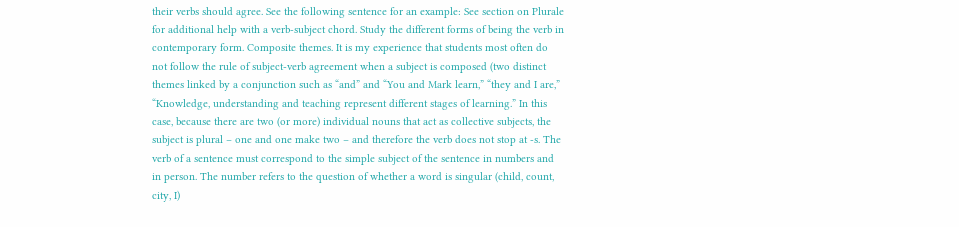their verbs should agree. See the following sentence for an example: See section on Plurale for additional help with a verb-subject chord. Study the different forms of being the verb in contemporary form. Composite themes. It is my experience that students most often do not follow the rule of subject-verb agreement when a subject is composed (two distinct themes linked by a conjunction such as “and” and “You and Mark learn,” “they and I are,” “Knowledge, understanding and teaching represent different stages of learning.” In this case, because there are two (or more) individual nouns that act as collective subjects, the subject is plural – one and one make two – and therefore the verb does not stop at -s. The verb of a sentence must correspond to the simple subject of the sentence in numbers and in person. The number refers to the question of whether a word is singular (child, count, city, I)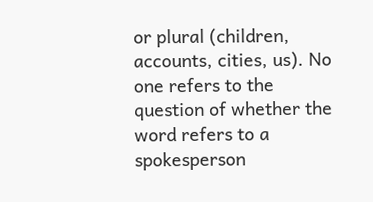or plural (children, accounts, cities, us). No one refers to the question of whether the word refers to a spokesperson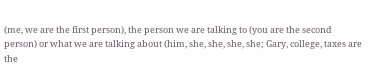(me, we are the first person), the person we are talking to (you are the second person) or what we are talking about (him, she, she, she, she; Gary, college, taxes are the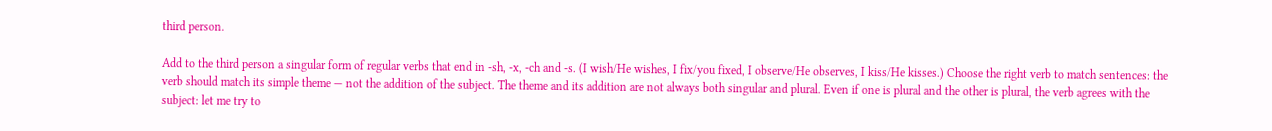third person.

Add to the third person a singular form of regular verbs that end in -sh, -x, -ch and -s. (I wish/He wishes, I fix/you fixed, I observe/He observes, I kiss/He kisses.) Choose the right verb to match sentences: the verb should match its simple theme — not the addition of the subject. The theme and its addition are not always both singular and plural. Even if one is plural and the other is plural, the verb agrees with the subject: let me try to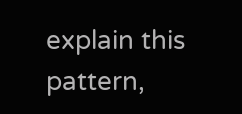explain this pattern,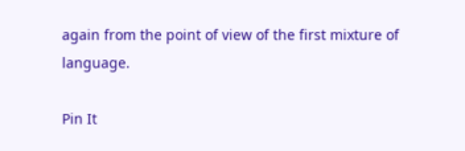again from the point of view of the first mixture of language.

Pin It